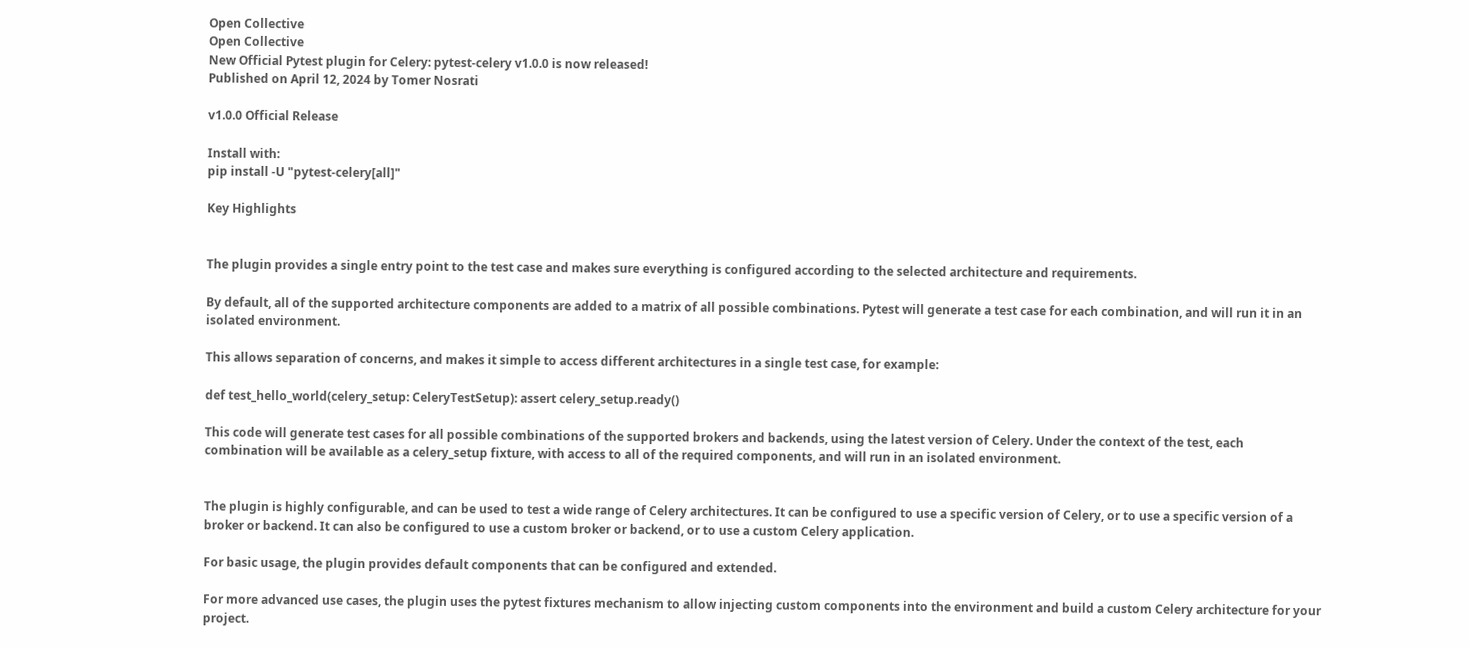Open Collective
Open Collective
New Official Pytest plugin for Celery: pytest-celery v1.0.0 is now released!
Published on April 12, 2024 by Tomer Nosrati

v1.0.0 Official Release

Install with:
pip install -U "pytest-celery[all]"

Key Highlights


The plugin provides a single entry point to the test case and makes sure everything is configured according to the selected architecture and requirements.

By default, all of the supported architecture components are added to a matrix of all possible combinations. Pytest will generate a test case for each combination, and will run it in an isolated environment.

This allows separation of concerns, and makes it simple to access different architectures in a single test case, for example:

def test_hello_world(celery_setup: CeleryTestSetup): assert celery_setup.ready()

This code will generate test cases for all possible combinations of the supported brokers and backends, using the latest version of Celery. Under the context of the test, each combination will be available as a celery_setup fixture, with access to all of the required components, and will run in an isolated environment.


The plugin is highly configurable, and can be used to test a wide range of Celery architectures. It can be configured to use a specific version of Celery, or to use a specific version of a broker or backend. It can also be configured to use a custom broker or backend, or to use a custom Celery application.

For basic usage, the plugin provides default components that can be configured and extended.

For more advanced use cases, the plugin uses the pytest fixtures mechanism to allow injecting custom components into the environment and build a custom Celery architecture for your project.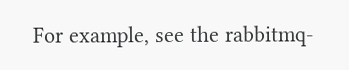For example, see the rabbitmq-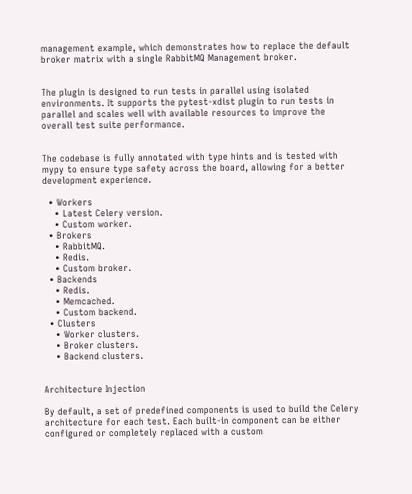management example, which demonstrates how to replace the default broker matrix with a single RabbitMQ Management broker.


The plugin is designed to run tests in parallel using isolated environments. It supports the pytest-xdist plugin to run tests in parallel and scales well with available resources to improve the overall test suite performance.


The codebase is fully annotated with type hints and is tested with mypy to ensure type safety across the board, allowing for a better development experience.

  • Workers
    • Latest Celery version.
    • Custom worker.
  • Brokers
    • RabbitMQ.
    • Redis.
    • Custom broker.
  • Backends
    • Redis.
    • Memcached.
    • Custom backend.
  • Clusters
    • Worker clusters.
    • Broker clusters.
    • Backend clusters.


Architecture Injection

By default, a set of predefined components is used to build the Celery architecture for each test. Each built-in component can be either configured or completely replaced with a custom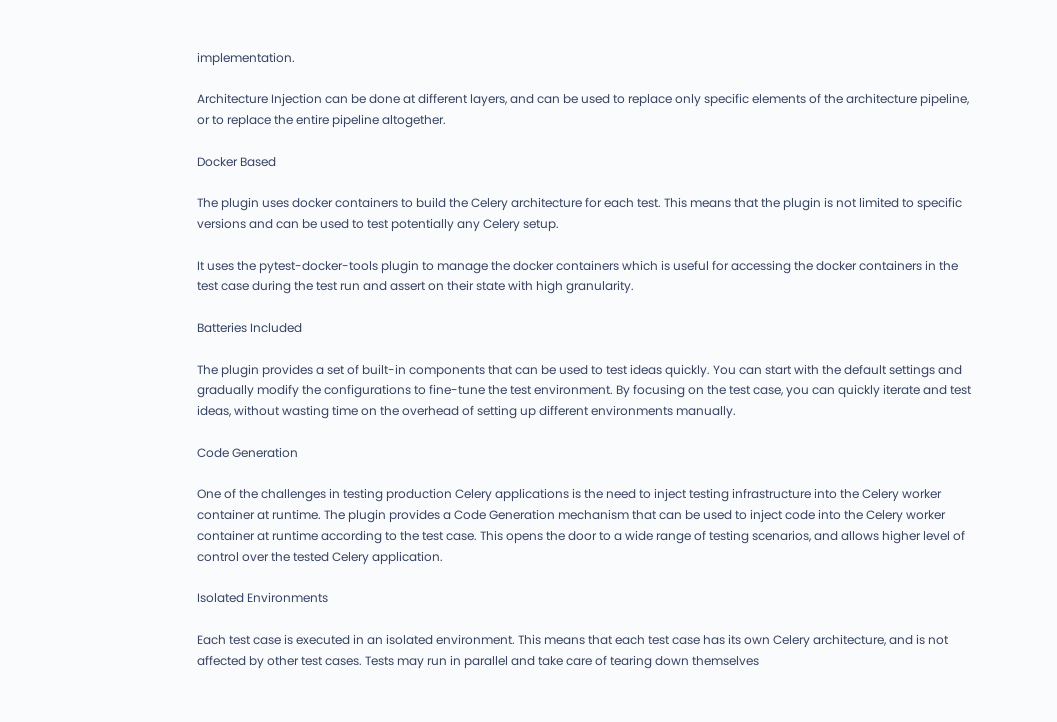implementation.

Architecture Injection can be done at different layers, and can be used to replace only specific elements of the architecture pipeline, or to replace the entire pipeline altogether.

Docker Based

The plugin uses docker containers to build the Celery architecture for each test. This means that the plugin is not limited to specific versions and can be used to test potentially any Celery setup.

It uses the pytest-docker-tools plugin to manage the docker containers which is useful for accessing the docker containers in the test case during the test run and assert on their state with high granularity.

Batteries Included

The plugin provides a set of built-in components that can be used to test ideas quickly. You can start with the default settings and gradually modify the configurations to fine-tune the test environment. By focusing on the test case, you can quickly iterate and test ideas, without wasting time on the overhead of setting up different environments manually.

Code Generation

One of the challenges in testing production Celery applications is the need to inject testing infrastructure into the Celery worker container at runtime. The plugin provides a Code Generation mechanism that can be used to inject code into the Celery worker container at runtime according to the test case. This opens the door to a wide range of testing scenarios, and allows higher level of control over the tested Celery application.

Isolated Environments

Each test case is executed in an isolated environment. This means that each test case has its own Celery architecture, and is not affected by other test cases. Tests may run in parallel and take care of tearing down themselves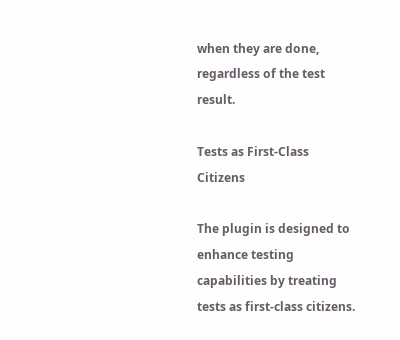when they are done, regardless of the test result.

Tests as First-Class Citizens

The plugin is designed to enhance testing capabilities by treating tests as first-class citizens.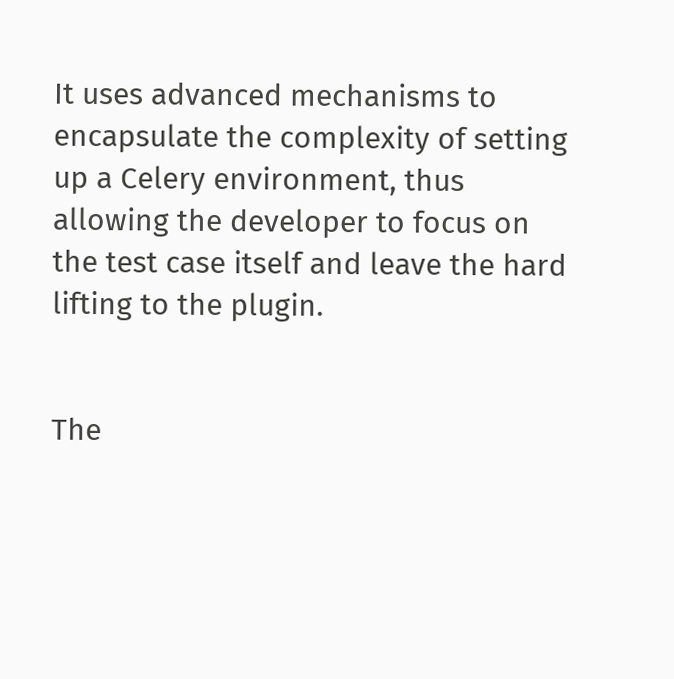It uses advanced mechanisms to encapsulate the complexity of setting up a Celery environment, thus allowing the developer to focus on the test case itself and leave the hard lifting to the plugin.


The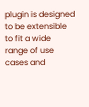plugin is designed to be extensible to fit a wide range of use cases and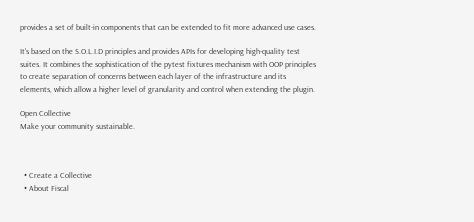provides a set of built-in components that can be extended to fit more advanced use cases.

It's based on the S.O.L.I.D principles and provides APIs for developing high-quality test suites. It combines the sophistication of the pytest fixtures mechanism with OOP principles to create separation of concerns between each layer of the infrastructure and its elements, which allow a higher level of granularity and control when extending the plugin.

Open Collective
Make your community sustainable.



  • Create a Collective
  • About Fiscal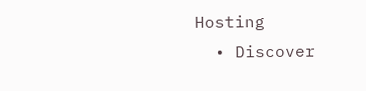Hosting
  • Discover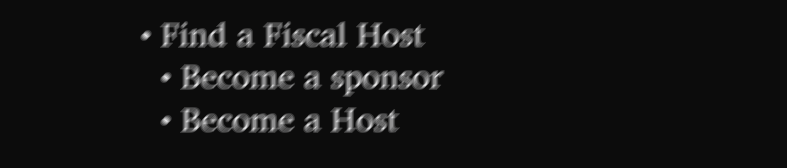• Find a Fiscal Host
  • Become a sponsor
  • Become a Host